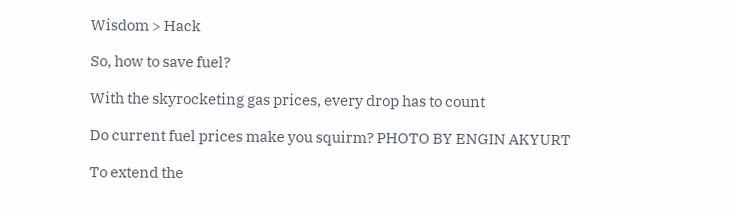Wisdom > Hack

So, how to save fuel?

With the skyrocketing gas prices, every drop has to count

Do current fuel prices make you squirm? PHOTO BY ENGIN AKYURT

To extend the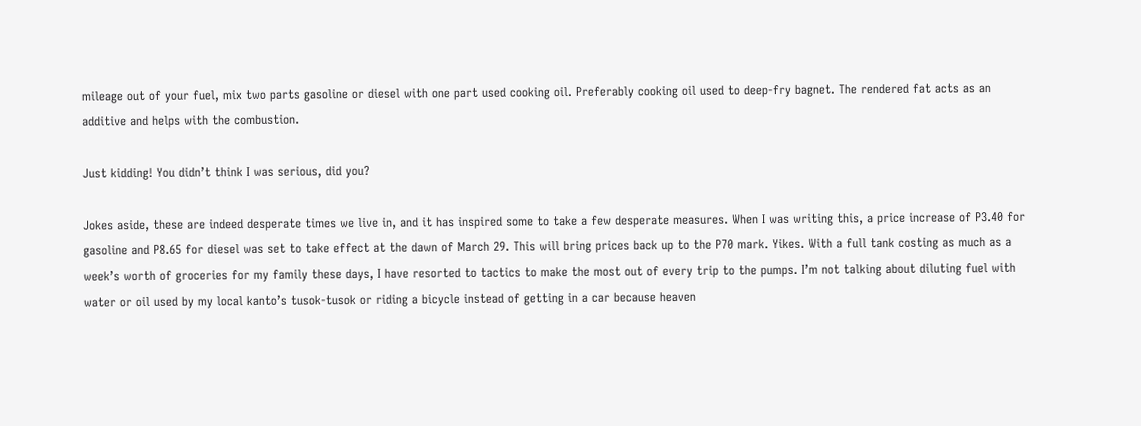mileage out of your fuel, mix two parts gasoline or diesel with one part used cooking oil. Preferably cooking oil used to deep-fry bagnet. The rendered fat acts as an additive and helps with the combustion.

Just kidding! You didn’t think I was serious, did you?

Jokes aside, these are indeed desperate times we live in, and it has inspired some to take a few desperate measures. When I was writing this, a price increase of P3.40 for gasoline and P8.65 for diesel was set to take effect at the dawn of March 29. This will bring prices back up to the P70 mark. Yikes. With a full tank costing as much as a week’s worth of groceries for my family these days, I have resorted to tactics to make the most out of every trip to the pumps. I’m not talking about diluting fuel with water or oil used by my local kanto’s tusok-tusok or riding a bicycle instead of getting in a car because heaven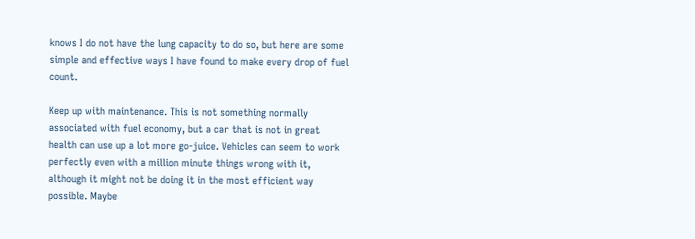knows I do not have the lung capacity to do so, but here are some simple and effective ways I have found to make every drop of fuel count.

Keep up with maintenance. This is not something normally associated with fuel economy, but a car that is not in great health can use up a lot more go-juice. Vehicles can seem to work perfectly even with a million minute things wrong with it, although it might not be doing it in the most efficient way possible. Maybe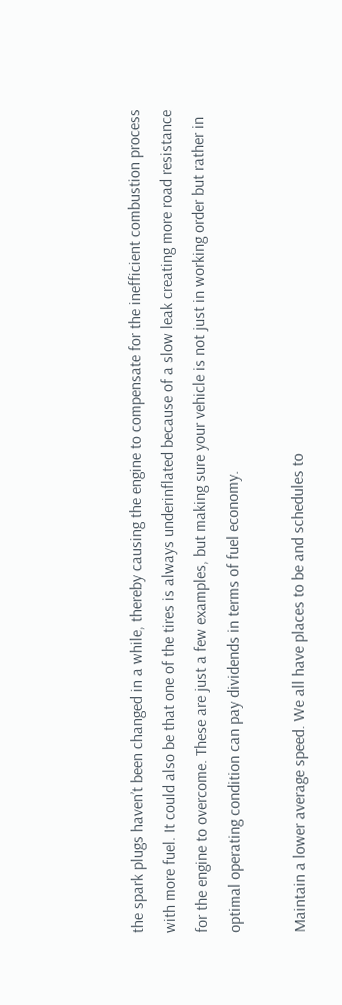the spark plugs haven’t been changed in a while, thereby causing the engine to compensate for the inefficient combustion process with more fuel. It could also be that one of the tires is always underinflated because of a slow leak creating more road resistance for the engine to overcome. These are just a few examples, but making sure your vehicle is not just in working order but rather in optimal operating condition can pay dividends in terms of fuel economy.

Maintain a lower average speed. We all have places to be and schedules to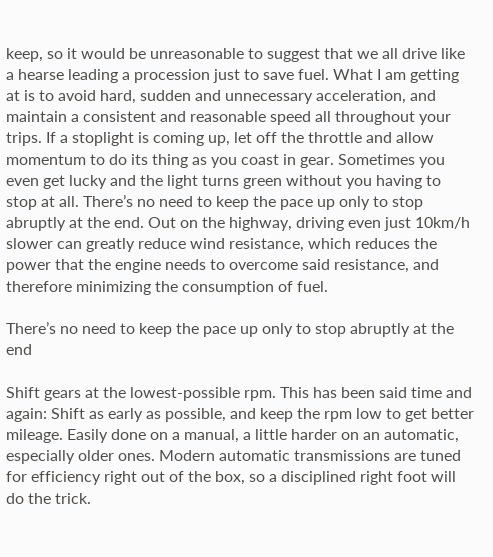keep, so it would be unreasonable to suggest that we all drive like a hearse leading a procession just to save fuel. What I am getting at is to avoid hard, sudden and unnecessary acceleration, and maintain a consistent and reasonable speed all throughout your trips. If a stoplight is coming up, let off the throttle and allow momentum to do its thing as you coast in gear. Sometimes you even get lucky and the light turns green without you having to stop at all. There’s no need to keep the pace up only to stop abruptly at the end. Out on the highway, driving even just 10km/h slower can greatly reduce wind resistance, which reduces the power that the engine needs to overcome said resistance, and therefore minimizing the consumption of fuel.

There’s no need to keep the pace up only to stop abruptly at the end

Shift gears at the lowest-possible rpm. This has been said time and again: Shift as early as possible, and keep the rpm low to get better mileage. Easily done on a manual, a little harder on an automatic, especially older ones. Modern automatic transmissions are tuned for efficiency right out of the box, so a disciplined right foot will do the trick.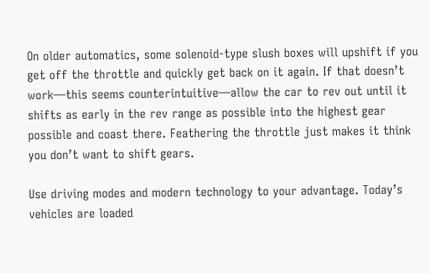On older automatics, some solenoid-type slush boxes will upshift if you get off the throttle and quickly get back on it again. If that doesn’t work—this seems counterintuitive—allow the car to rev out until it shifts as early in the rev range as possible into the highest gear possible and coast there. Feathering the throttle just makes it think you don’t want to shift gears.

Use driving modes and modern technology to your advantage. Today’s vehicles are loaded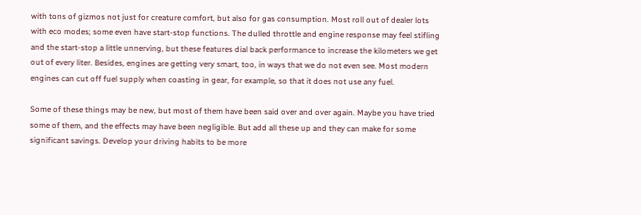with tons of gizmos not just for creature comfort, but also for gas consumption. Most roll out of dealer lots with eco modes; some even have start-stop functions. The dulled throttle and engine response may feel stifling and the start-stop a little unnerving, but these features dial back performance to increase the kilometers we get out of every liter. Besides, engines are getting very smart, too, in ways that we do not even see. Most modern engines can cut off fuel supply when coasting in gear, for example, so that it does not use any fuel.

Some of these things may be new, but most of them have been said over and over again. Maybe you have tried some of them, and the effects may have been negligible. But add all these up and they can make for some significant savings. Develop your driving habits to be more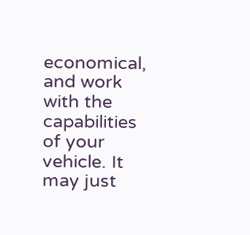economical, and work with the capabilities of your vehicle. It may just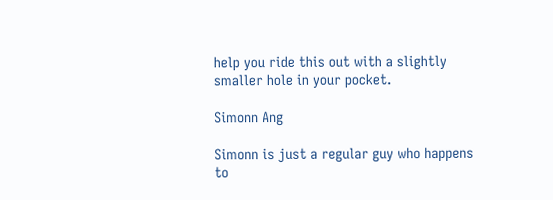help you ride this out with a slightly smaller hole in your pocket.

Simonn Ang

Simonn is just a regular guy who happens to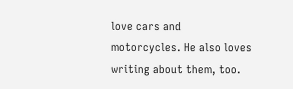love cars and motorcycles. He also loves writing about them, too.